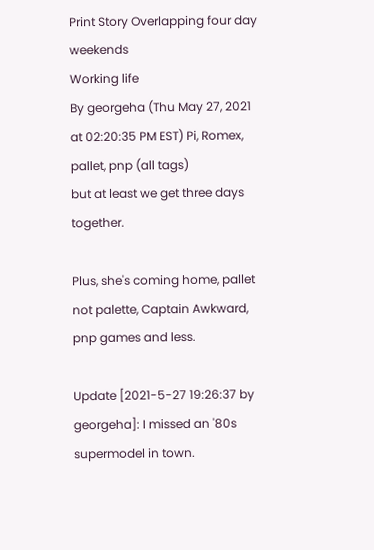Print Story Overlapping four day weekends
Working life
By georgeha (Thu May 27, 2021 at 02:20:35 PM EST) Pi, Romex, pallet, pnp (all tags)
but at least we get three days together.

Plus, she's coming home, pallet not palette, Captain Awkward, pnp games and less.

Update [2021-5-27 19:26:37 by georgeha]: I missed an '80s supermodel in town.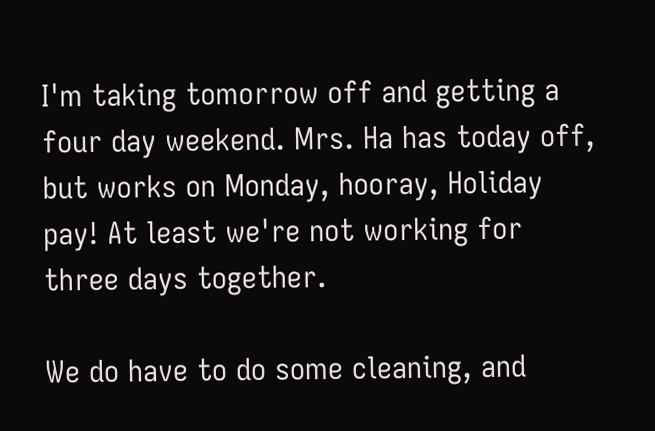I'm taking tomorrow off and getting a four day weekend. Mrs. Ha has today off, but works on Monday, hooray, Holiday pay! At least we're not working for three days together.

We do have to do some cleaning, and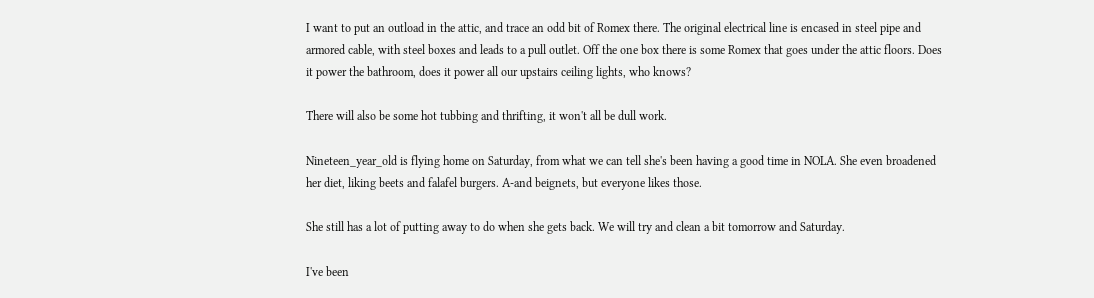I want to put an outload in the attic, and trace an odd bit of Romex there. The original electrical line is encased in steel pipe and armored cable, with steel boxes and leads to a pull outlet. Off the one box there is some Romex that goes under the attic floors. Does it power the bathroom, does it power all our upstairs ceiling lights, who knows?

There will also be some hot tubbing and thrifting, it won't all be dull work.

Nineteen_year_old is flying home on Saturday, from what we can tell she's been having a good time in NOLA. She even broadened her diet, liking beets and falafel burgers. A-and beignets, but everyone likes those.

She still has a lot of putting away to do when she gets back. We will try and clean a bit tomorrow and Saturday.

I've been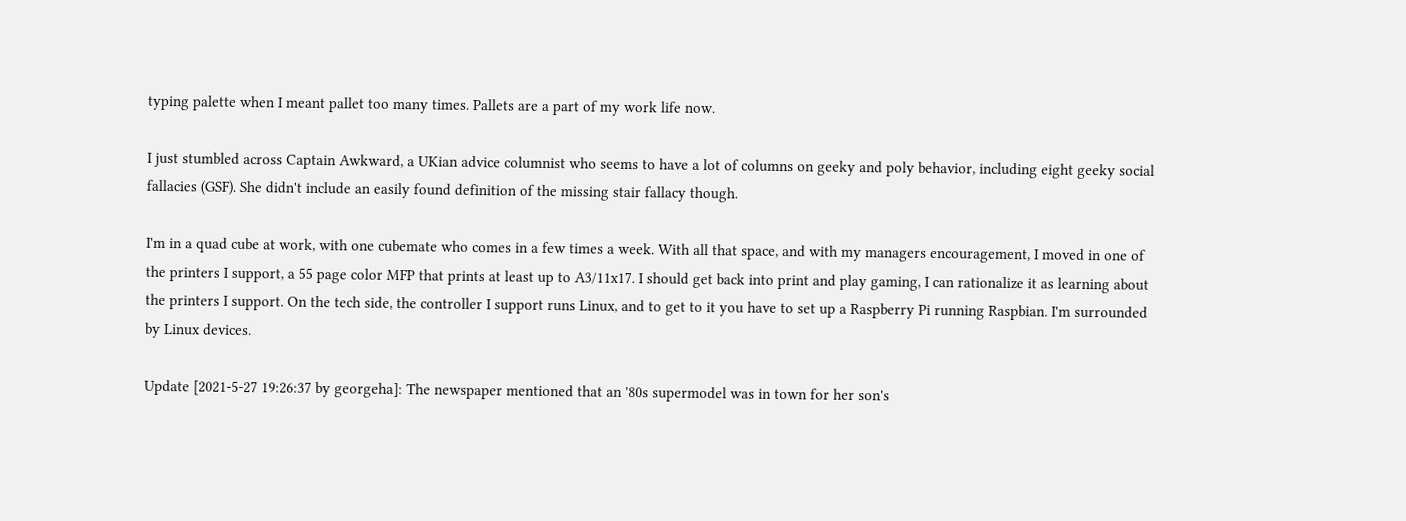typing palette when I meant pallet too many times. Pallets are a part of my work life now.

I just stumbled across Captain Awkward, a UKian advice columnist who seems to have a lot of columns on geeky and poly behavior, including eight geeky social fallacies (GSF). She didn't include an easily found definition of the missing stair fallacy though.

I'm in a quad cube at work, with one cubemate who comes in a few times a week. With all that space, and with my managers encouragement, I moved in one of the printers I support, a 55 page color MFP that prints at least up to A3/11x17. I should get back into print and play gaming, I can rationalize it as learning about the printers I support. On the tech side, the controller I support runs Linux, and to get to it you have to set up a Raspberry Pi running Raspbian. I'm surrounded by Linux devices.

Update [2021-5-27 19:26:37 by georgeha]: The newspaper mentioned that an '80s supermodel was in town for her son's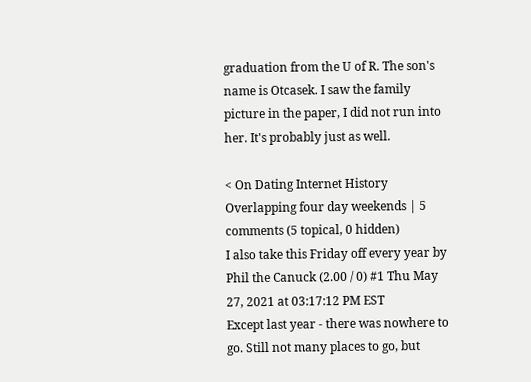graduation from the U of R. The son's name is Otcasek. I saw the family picture in the paper, I did not run into her. It's probably just as well.

< On Dating Internet History
Overlapping four day weekends | 5 comments (5 topical, 0 hidden)
I also take this Friday off every year by Phil the Canuck (2.00 / 0) #1 Thu May 27, 2021 at 03:17:12 PM EST
Except last year - there was nowhere to go. Still not many places to go, but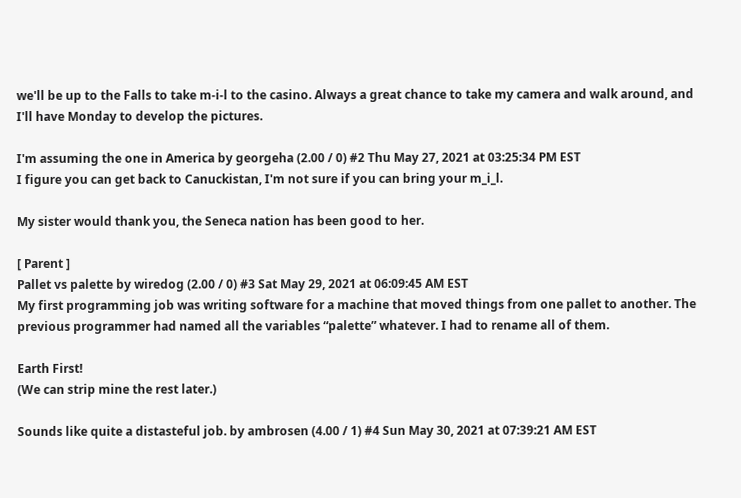we'll be up to the Falls to take m-i-l to the casino. Always a great chance to take my camera and walk around, and I'll have Monday to develop the pictures.

I'm assuming the one in America by georgeha (2.00 / 0) #2 Thu May 27, 2021 at 03:25:34 PM EST
I figure you can get back to Canuckistan, I'm not sure if you can bring your m_i_l.

My sister would thank you, the Seneca nation has been good to her.

[ Parent ]
Pallet vs palette by wiredog (2.00 / 0) #3 Sat May 29, 2021 at 06:09:45 AM EST
My first programming job was writing software for a machine that moved things from one pallet to another. The previous programmer had named all the variables “palette” whatever. I had to rename all of them.

Earth First!
(We can strip mine the rest later.)

Sounds like quite a distasteful job. by ambrosen (4.00 / 1) #4 Sun May 30, 2021 at 07:39:21 AM EST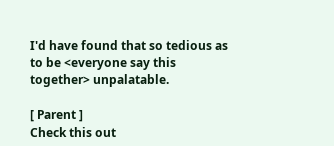I'd have found that so tedious as to be <everyone say this together> unpalatable.

[ Parent ]
Check this out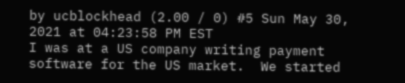by ucblockhead (2.00 / 0) #5 Sun May 30, 2021 at 04:23:58 PM EST
I was at a US company writing payment software for the US market.  We started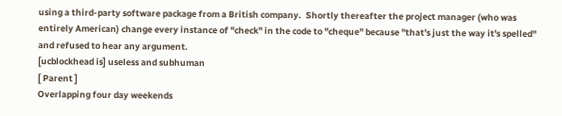using a third-party software package from a British company.  Shortly thereafter the project manager (who was entirely American) change every instance of "check" in the code to "cheque" because "that's just the way it's spelled" and refused to hear any argument.
[ucblockhead is] useless and subhuman
[ Parent ]
Overlapping four day weekends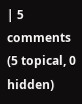| 5 comments (5 topical, 0 hidden)